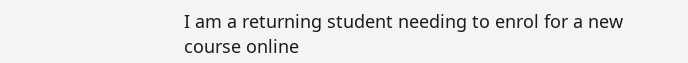I am a returning student needing to enrol for a new course online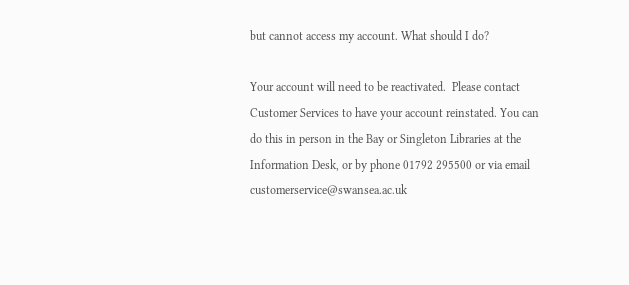but cannot access my account. What should I do?

Your account will need to be reactivated.  Please contact Customer Services to have your account reinstated. You can do this in person in the Bay or Singleton Libraries at the Information Desk, or by phone 01792 295500 or via email customerservice@swansea.ac.uk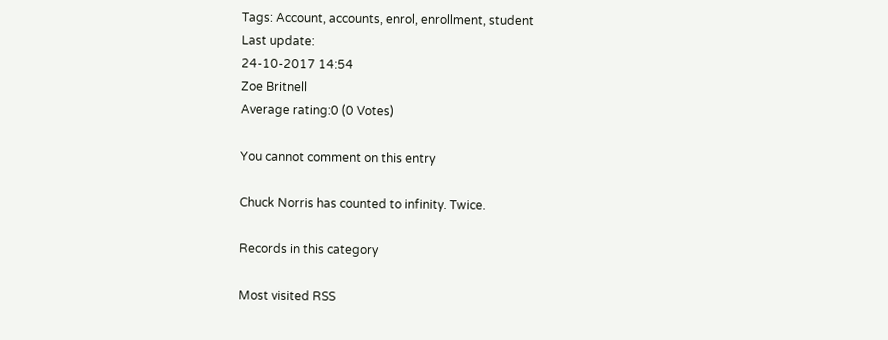Tags: Account, accounts, enrol, enrollment, student
Last update:
24-10-2017 14:54
Zoe Britnell
Average rating:0 (0 Votes)

You cannot comment on this entry

Chuck Norris has counted to infinity. Twice.

Records in this category

Most visited RSS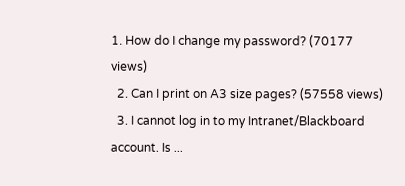1. How do I change my password? (70177 views)
  2. Can I print on A3 size pages? (57558 views)
  3. I cannot log in to my Intranet/Blackboard account. Is ...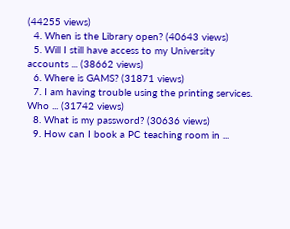(44255 views)
  4. When is the Library open? (40643 views)
  5. Will I still have access to my University accounts ... (38662 views)
  6. Where is GAMS? (31871 views)
  7. I am having trouble using the printing services. Who ... (31742 views)
  8. What is my password? (30636 views)
  9. How can I book a PC teaching room in ...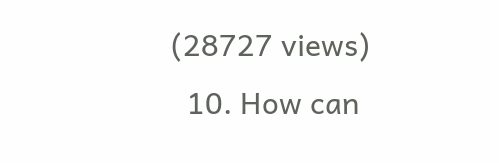(28727 views)
  10. How can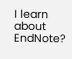I learn about EndNote?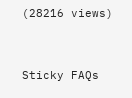(28216 views)


Sticky FAQs